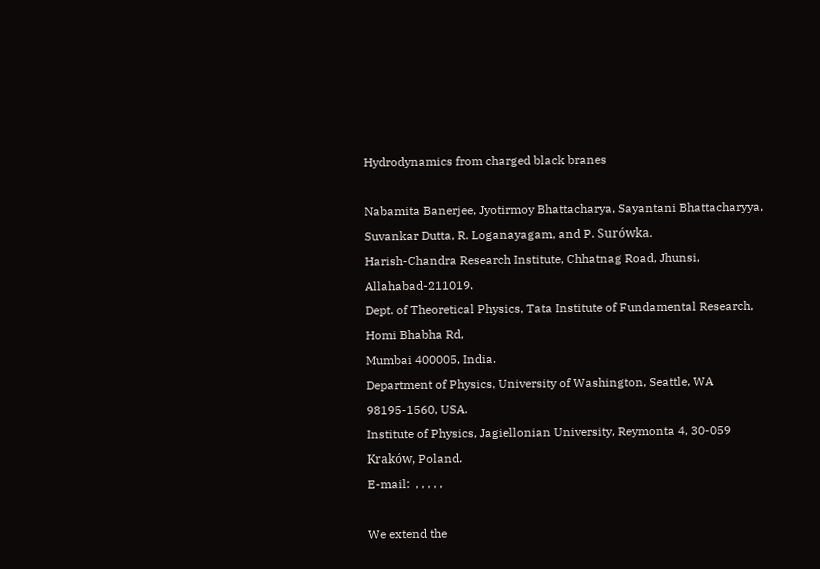Hydrodynamics from charged black branes

Nabamita Banerjee, Jyotirmoy Bhattacharya, Sayantani Bhattacharyya, Suvankar Dutta, R. Loganayagam, and P. Surówka.
Harish-Chandra Research Institute, Chhatnag Road, Jhunsi, Allahabad-211019.
Dept. of Theoretical Physics, Tata Institute of Fundamental Research, Homi Bhabha Rd,
Mumbai 400005, India.
Department of Physics, University of Washington, Seattle, WA 98195-1560, USA.
Institute of Physics, Jagiellonian University, Reymonta 4, 30-059 Kraków, Poland.
E-mail:  , , , , ,

We extend the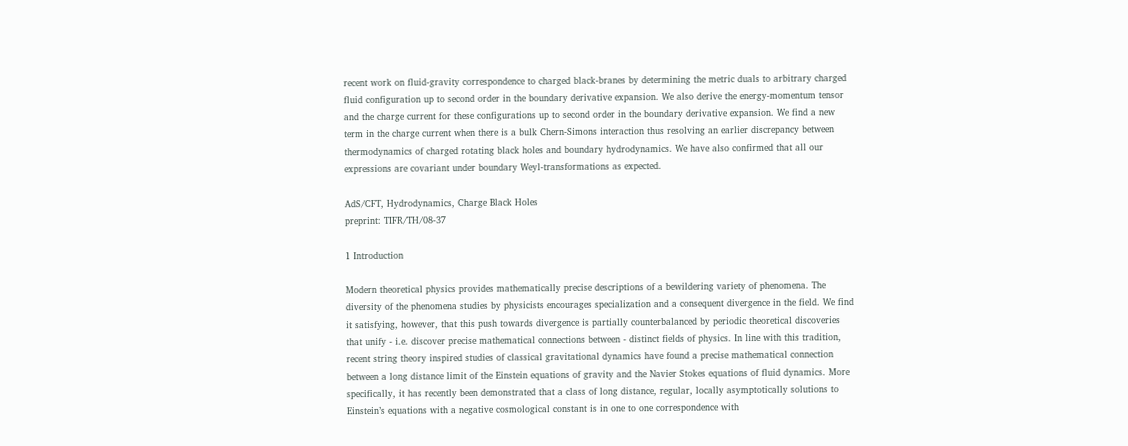recent work on fluid-gravity correspondence to charged black-branes by determining the metric duals to arbitrary charged fluid configuration up to second order in the boundary derivative expansion. We also derive the energy-momentum tensor and the charge current for these configurations up to second order in the boundary derivative expansion. We find a new term in the charge current when there is a bulk Chern-Simons interaction thus resolving an earlier discrepancy between thermodynamics of charged rotating black holes and boundary hydrodynamics. We have also confirmed that all our expressions are covariant under boundary Weyl-transformations as expected.

AdS/CFT, Hydrodynamics, Charge Black Holes
preprint: TIFR/TH/08-37

1 Introduction

Modern theoretical physics provides mathematically precise descriptions of a bewildering variety of phenomena. The diversity of the phenomena studies by physicists encourages specialization and a consequent divergence in the field. We find it satisfying, however, that this push towards divergence is partially counterbalanced by periodic theoretical discoveries that unify - i.e. discover precise mathematical connections between - distinct fields of physics. In line with this tradition, recent string theory inspired studies of classical gravitational dynamics have found a precise mathematical connection between a long distance limit of the Einstein equations of gravity and the Navier Stokes equations of fluid dynamics. More specifically, it has recently been demonstrated that a class of long distance, regular, locally asymptotically solutions to Einstein’s equations with a negative cosmological constant is in one to one correspondence with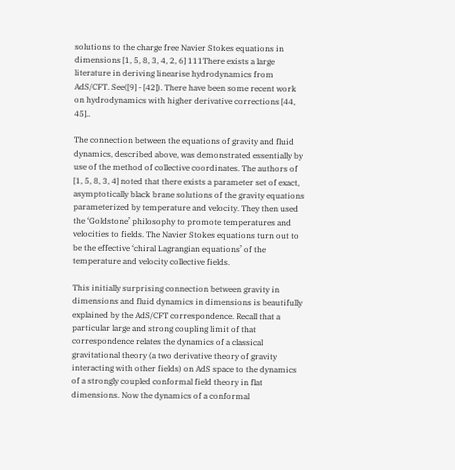solutions to the charge free Navier Stokes equations in dimensions [1, 5, 8, 3, 4, 2, 6] 111There exists a large literature in deriving linearise hydrodynamics from AdS/CFT. See([9] - [42]). There have been some recent work on hydrodynamics with higher derivative corrections [44, 45]..

The connection between the equations of gravity and fluid dynamics, described above, was demonstrated essentially by use of the method of collective coordinates. The authors of [1, 5, 8, 3, 4] noted that there exists a parameter set of exact, asymptotically black brane solutions of the gravity equations parameterized by temperature and velocity. They then used the ‘Goldstone’ philosophy to promote temperatures and velocities to fields. The Navier Stokes equations turn out to be the effective ‘chiral Lagrangian equations’ of the temperature and velocity collective fields.

This initially surprising connection between gravity in dimensions and fluid dynamics in dimensions is beautifully explained by the AdS/CFT correspondence. Recall that a particular large and strong coupling limit of that correspondence relates the dynamics of a classical gravitational theory (a two derivative theory of gravity interacting with other fields) on AdS space to the dynamics of a strongly coupled conformal field theory in flat dimensions. Now the dynamics of a conformal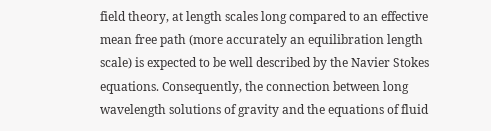field theory, at length scales long compared to an effective mean free path (more accurately an equilibration length scale) is expected to be well described by the Navier Stokes equations. Consequently, the connection between long wavelength solutions of gravity and the equations of fluid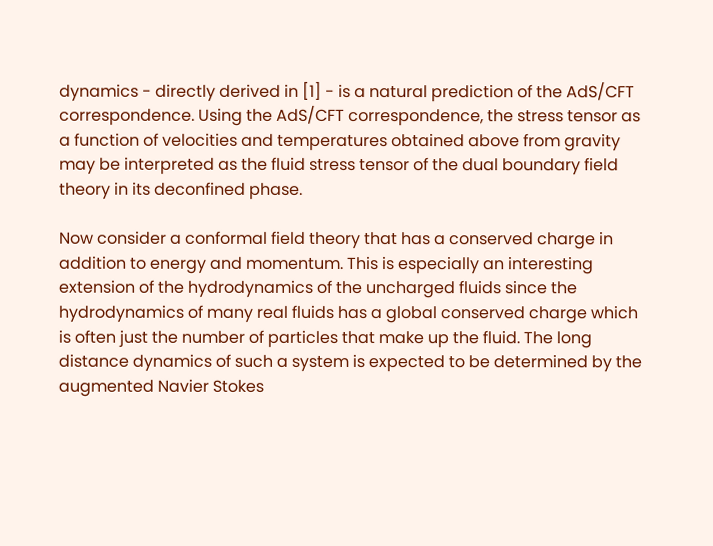dynamics - directly derived in [1] - is a natural prediction of the AdS/CFT correspondence. Using the AdS/CFT correspondence, the stress tensor as a function of velocities and temperatures obtained above from gravity may be interpreted as the fluid stress tensor of the dual boundary field theory in its deconfined phase.

Now consider a conformal field theory that has a conserved charge in addition to energy and momentum. This is especially an interesting extension of the hydrodynamics of the uncharged fluids since the hydrodynamics of many real fluids has a global conserved charge which is often just the number of particles that make up the fluid. The long distance dynamics of such a system is expected to be determined by the augmented Navier Stokes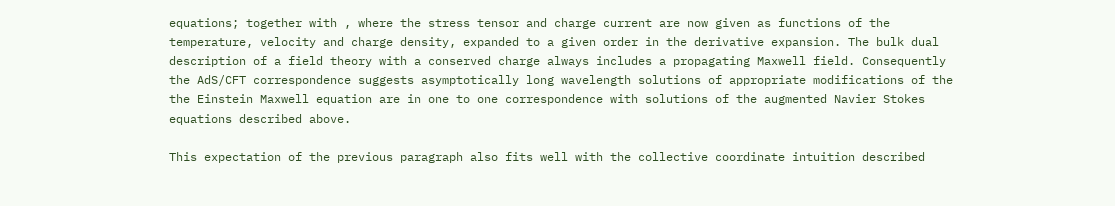equations; together with , where the stress tensor and charge current are now given as functions of the temperature, velocity and charge density, expanded to a given order in the derivative expansion. The bulk dual description of a field theory with a conserved charge always includes a propagating Maxwell field. Consequently the AdS/CFT correspondence suggests asymptotically long wavelength solutions of appropriate modifications of the the Einstein Maxwell equation are in one to one correspondence with solutions of the augmented Navier Stokes equations described above.

This expectation of the previous paragraph also fits well with the collective coordinate intuition described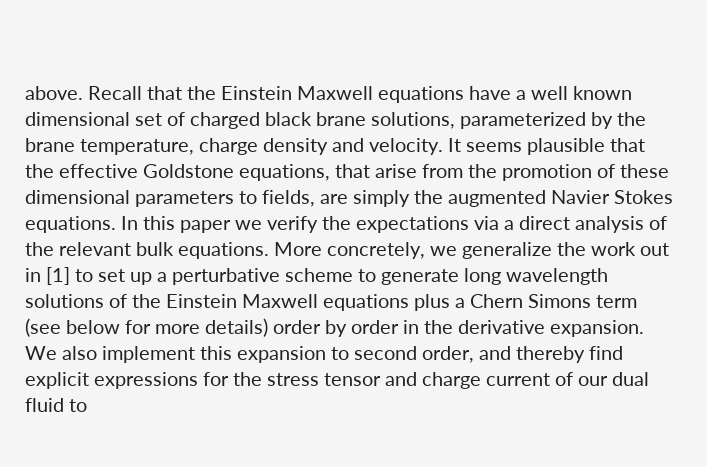above. Recall that the Einstein Maxwell equations have a well known dimensional set of charged black brane solutions, parameterized by the brane temperature, charge density and velocity. It seems plausible that the effective Goldstone equations, that arise from the promotion of these dimensional parameters to fields, are simply the augmented Navier Stokes equations. In this paper we verify the expectations via a direct analysis of the relevant bulk equations. More concretely, we generalize the work out in [1] to set up a perturbative scheme to generate long wavelength solutions of the Einstein Maxwell equations plus a Chern Simons term (see below for more details) order by order in the derivative expansion. We also implement this expansion to second order, and thereby find explicit expressions for the stress tensor and charge current of our dual fluid to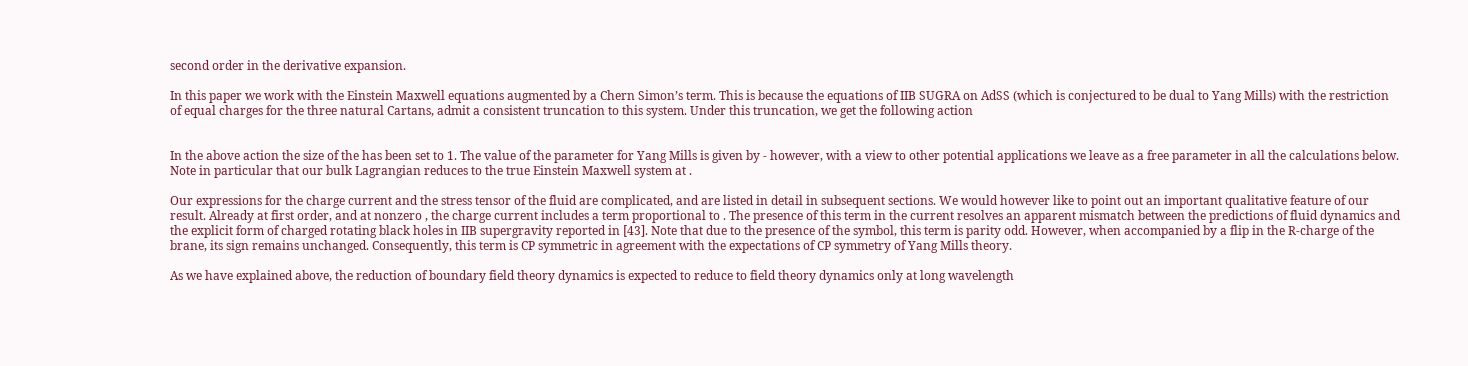second order in the derivative expansion.

In this paper we work with the Einstein Maxwell equations augmented by a Chern Simon’s term. This is because the equations of IIB SUGRA on AdSS (which is conjectured to be dual to Yang Mills) with the restriction of equal charges for the three natural Cartans, admit a consistent truncation to this system. Under this truncation, we get the following action


In the above action the size of the has been set to 1. The value of the parameter for Yang Mills is given by - however, with a view to other potential applications we leave as a free parameter in all the calculations below. Note in particular that our bulk Lagrangian reduces to the true Einstein Maxwell system at .

Our expressions for the charge current and the stress tensor of the fluid are complicated, and are listed in detail in subsequent sections. We would however like to point out an important qualitative feature of our result. Already at first order, and at nonzero , the charge current includes a term proportional to . The presence of this term in the current resolves an apparent mismatch between the predictions of fluid dynamics and the explicit form of charged rotating black holes in IIB supergravity reported in [43]. Note that due to the presence of the symbol, this term is parity odd. However, when accompanied by a flip in the R-charge of the brane, its sign remains unchanged. Consequently, this term is CP symmetric in agreement with the expectations of CP symmetry of Yang Mills theory.

As we have explained above, the reduction of boundary field theory dynamics is expected to reduce to field theory dynamics only at long wavelength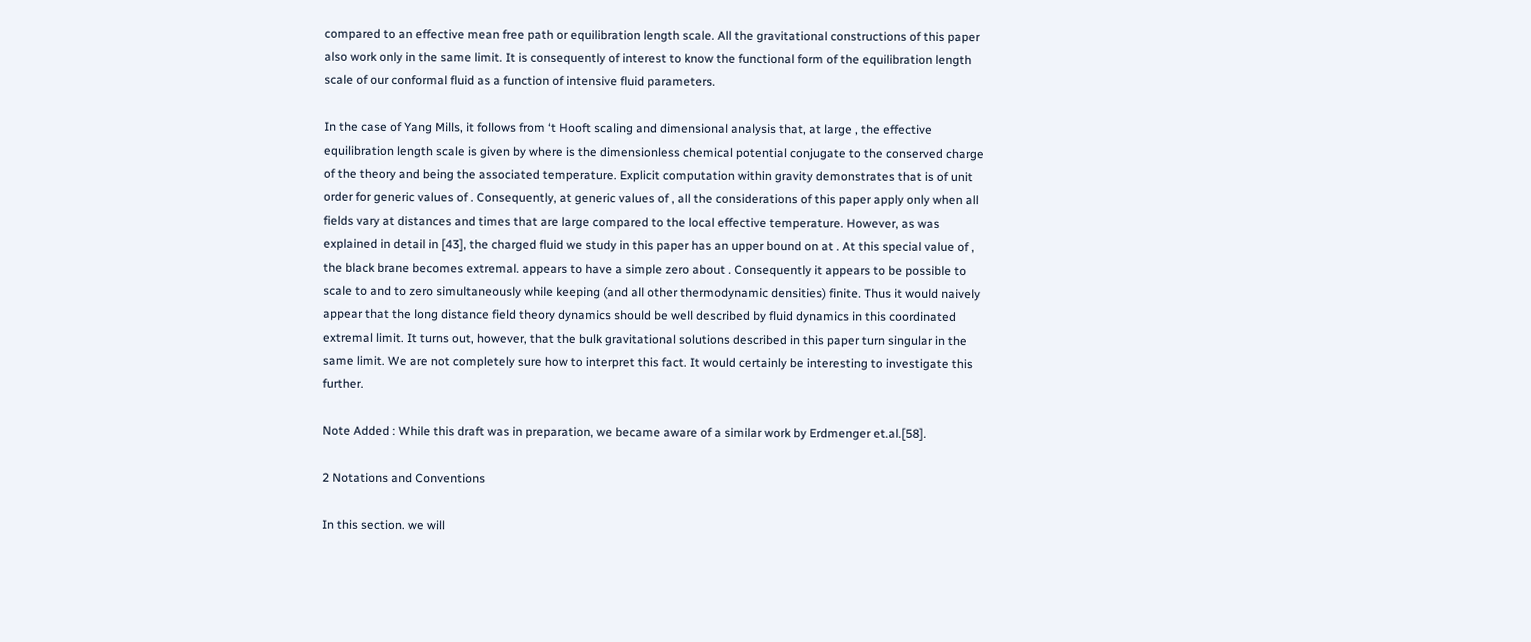compared to an effective mean free path or equilibration length scale. All the gravitational constructions of this paper also work only in the same limit. It is consequently of interest to know the functional form of the equilibration length scale of our conformal fluid as a function of intensive fluid parameters.

In the case of Yang Mills, it follows from ‘t Hooft scaling and dimensional analysis that, at large , the effective equilibration length scale is given by where is the dimensionless chemical potential conjugate to the conserved charge of the theory and being the associated temperature. Explicit computation within gravity demonstrates that is of unit order for generic values of . Consequently, at generic values of , all the considerations of this paper apply only when all fields vary at distances and times that are large compared to the local effective temperature. However, as was explained in detail in [43], the charged fluid we study in this paper has an upper bound on at . At this special value of , the black brane becomes extremal. appears to have a simple zero about . Consequently it appears to be possible to scale to and to zero simultaneously while keeping (and all other thermodynamic densities) finite. Thus it would naively appear that the long distance field theory dynamics should be well described by fluid dynamics in this coordinated extremal limit. It turns out, however, that the bulk gravitational solutions described in this paper turn singular in the same limit. We are not completely sure how to interpret this fact. It would certainly be interesting to investigate this further.

Note Added : While this draft was in preparation, we became aware of a similar work by Erdmenger et.al.[58].

2 Notations and Conventions

In this section. we will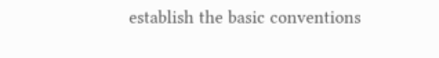establish the basic conventions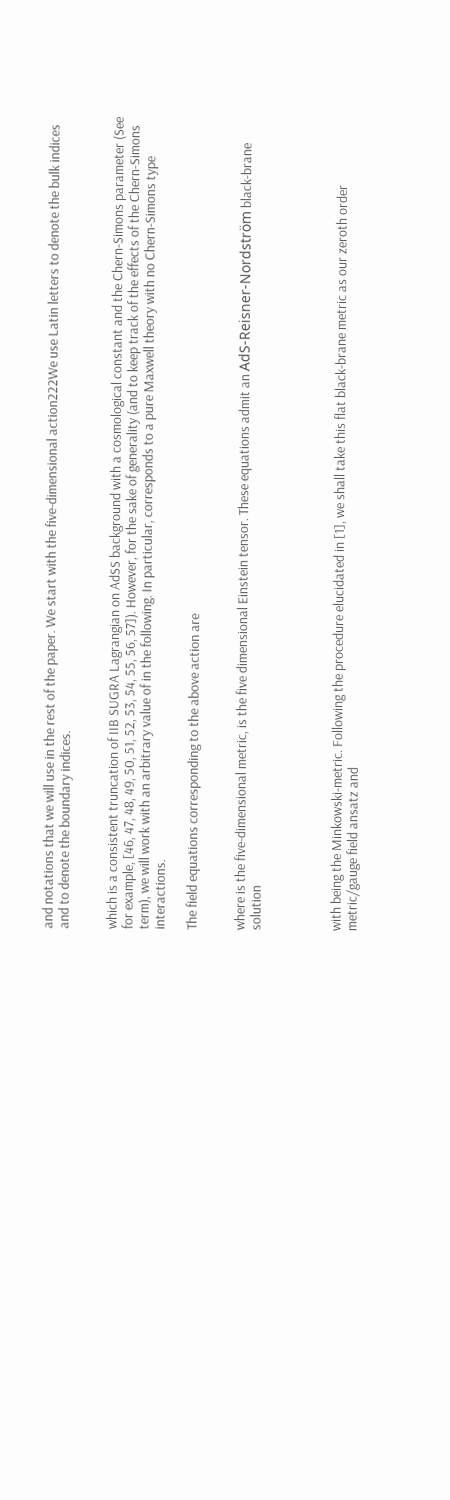and notations that we will use in the rest of the paper. We start with the five-dimensional action222We use Latin letters to denote the bulk indices and to denote the boundary indices.


which is a consistent truncation of IIB SUGRA Lagrangian on AdSS background with a cosmological constant and the Chern-Simons parameter (See for example, [46, 47, 48, 49, 50, 51, 52, 53, 54, 55, 56, 57]). However, for the sake of generality (and to keep track of the effects of the Chern-Simons term), we will work with an arbitrary value of in the following. In particular, corresponds to a pure Maxwell theory with no Chern-Simons type interactions.

The field equations corresponding to the above action are


where is the five-dimensional metric, is the five dimensional Einstein tensor. These equations admit an AdS-Reisner-Nordström black-brane solution




with being the Minkowski-metric. Following the procedure elucidated in [1], we shall take this flat black-brane metric as our zeroth order metric/gauge field ansatz and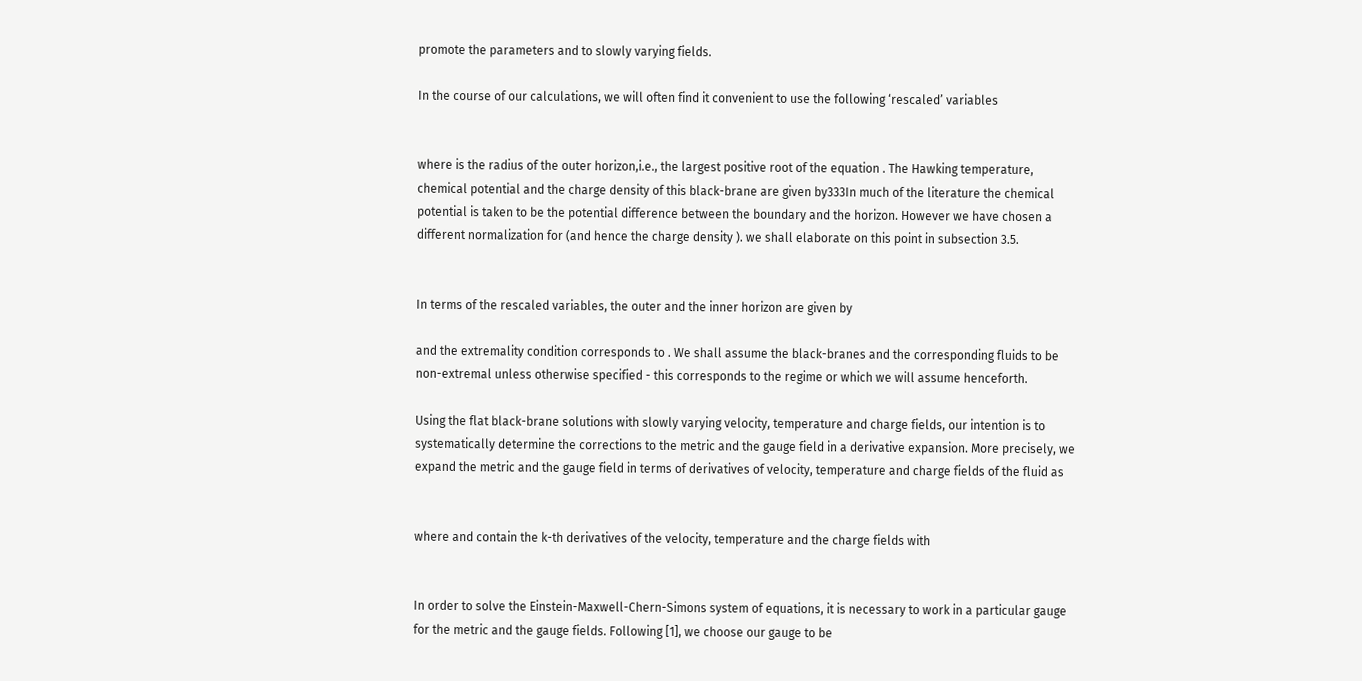promote the parameters and to slowly varying fields.

In the course of our calculations, we will often find it convenient to use the following ‘rescaled’ variables


where is the radius of the outer horizon,i.e., the largest positive root of the equation . The Hawking temperature, chemical potential and the charge density of this black-brane are given by333In much of the literature the chemical potential is taken to be the potential difference between the boundary and the horizon. However we have chosen a different normalization for (and hence the charge density ). we shall elaborate on this point in subsection 3.5.


In terms of the rescaled variables, the outer and the inner horizon are given by

and the extremality condition corresponds to . We shall assume the black-branes and the corresponding fluids to be non-extremal unless otherwise specified - this corresponds to the regime or which we will assume henceforth.

Using the flat black-brane solutions with slowly varying velocity, temperature and charge fields, our intention is to systematically determine the corrections to the metric and the gauge field in a derivative expansion. More precisely, we expand the metric and the gauge field in terms of derivatives of velocity, temperature and charge fields of the fluid as


where and contain the k-th derivatives of the velocity, temperature and the charge fields with


In order to solve the Einstein-Maxwell-Chern-Simons system of equations, it is necessary to work in a particular gauge for the metric and the gauge fields. Following [1], we choose our gauge to be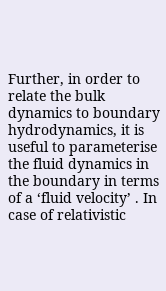Further, in order to relate the bulk dynamics to boundary hydrodynamics, it is useful to parameterise the fluid dynamics in the boundary in terms of a ‘fluid velocity’ . In case of relativistic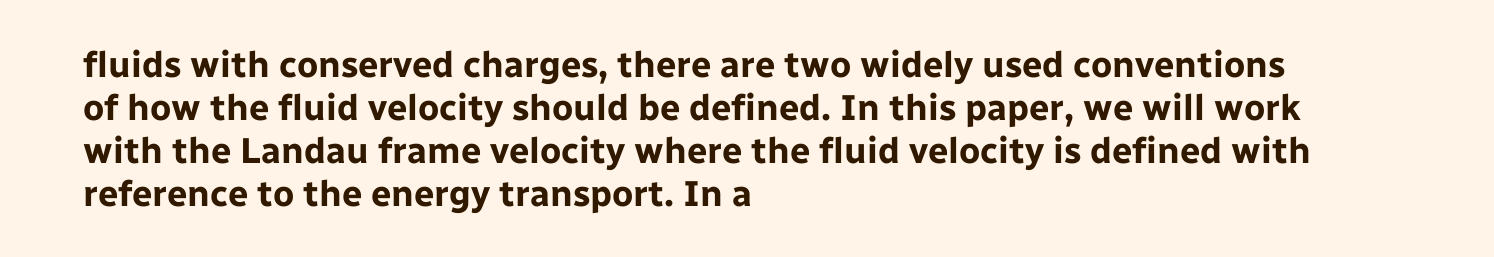fluids with conserved charges, there are two widely used conventions of how the fluid velocity should be defined. In this paper, we will work with the Landau frame velocity where the fluid velocity is defined with reference to the energy transport. In a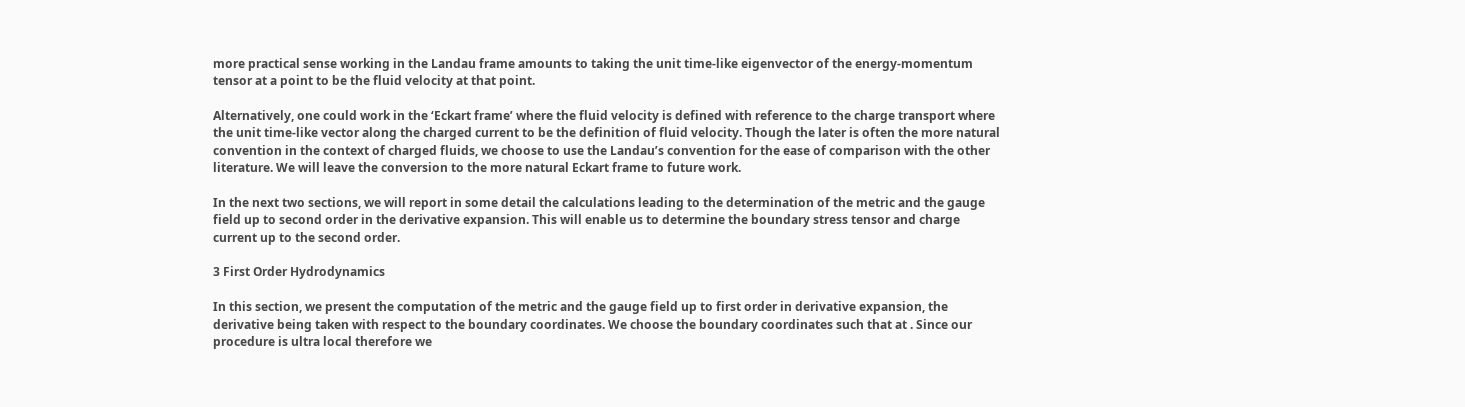more practical sense working in the Landau frame amounts to taking the unit time-like eigenvector of the energy-momentum tensor at a point to be the fluid velocity at that point.

Alternatively, one could work in the ‘Eckart frame’ where the fluid velocity is defined with reference to the charge transport where the unit time-like vector along the charged current to be the definition of fluid velocity. Though the later is often the more natural convention in the context of charged fluids, we choose to use the Landau’s convention for the ease of comparison with the other literature. We will leave the conversion to the more natural Eckart frame to future work.

In the next two sections, we will report in some detail the calculations leading to the determination of the metric and the gauge field up to second order in the derivative expansion. This will enable us to determine the boundary stress tensor and charge current up to the second order.

3 First Order Hydrodynamics

In this section, we present the computation of the metric and the gauge field up to first order in derivative expansion, the derivative being taken with respect to the boundary coordinates. We choose the boundary coordinates such that at . Since our procedure is ultra local therefore we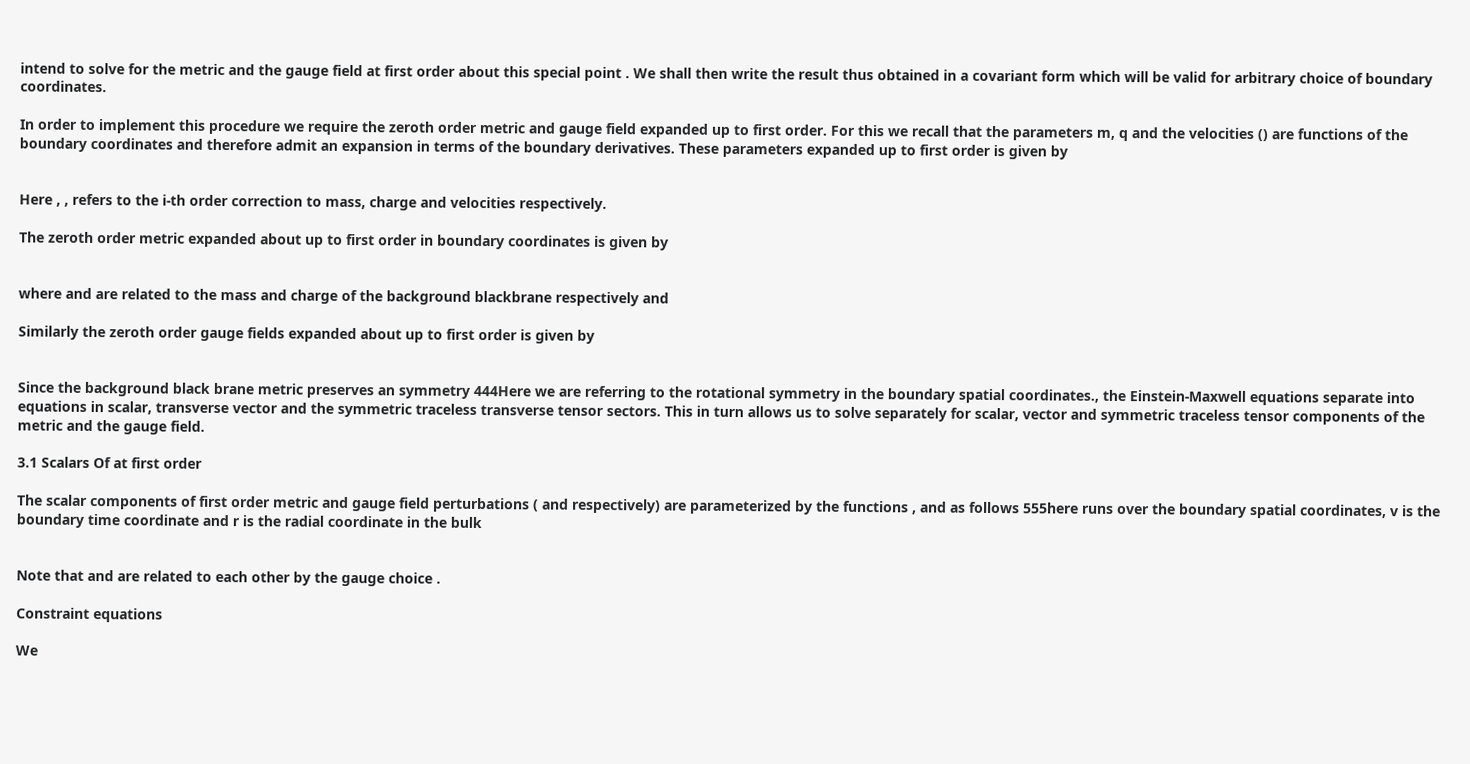intend to solve for the metric and the gauge field at first order about this special point . We shall then write the result thus obtained in a covariant form which will be valid for arbitrary choice of boundary coordinates.

In order to implement this procedure we require the zeroth order metric and gauge field expanded up to first order. For this we recall that the parameters m, q and the velocities () are functions of the boundary coordinates and therefore admit an expansion in terms of the boundary derivatives. These parameters expanded up to first order is given by


Here , , refers to the i-th order correction to mass, charge and velocities respectively.

The zeroth order metric expanded about up to first order in boundary coordinates is given by


where and are related to the mass and charge of the background blackbrane respectively and

Similarly the zeroth order gauge fields expanded about up to first order is given by


Since the background black brane metric preserves an symmetry 444Here we are referring to the rotational symmetry in the boundary spatial coordinates., the Einstein-Maxwell equations separate into equations in scalar, transverse vector and the symmetric traceless transverse tensor sectors. This in turn allows us to solve separately for scalar, vector and symmetric traceless tensor components of the metric and the gauge field.

3.1 Scalars Of at first order

The scalar components of first order metric and gauge field perturbations ( and respectively) are parameterized by the functions , and as follows 555here runs over the boundary spatial coordinates, v is the boundary time coordinate and r is the radial coordinate in the bulk


Note that and are related to each other by the gauge choice .

Constraint equations

We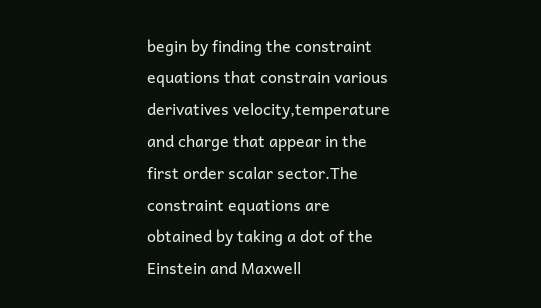begin by finding the constraint equations that constrain various derivatives velocity,temperature and charge that appear in the first order scalar sector.The constraint equations are obtained by taking a dot of the Einstein and Maxwell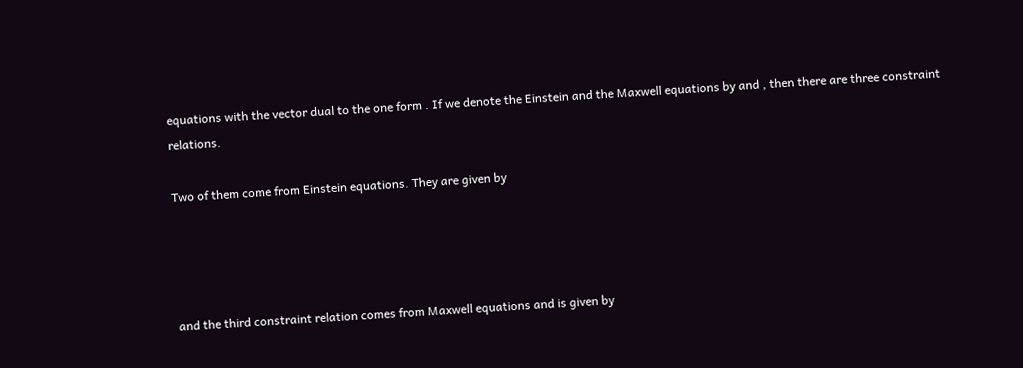equations with the vector dual to the one form . If we denote the Einstein and the Maxwell equations by and , then there are three constraint relations.

Two of them come from Einstein equations. They are given by




and the third constraint relation comes from Maxwell equations and is given by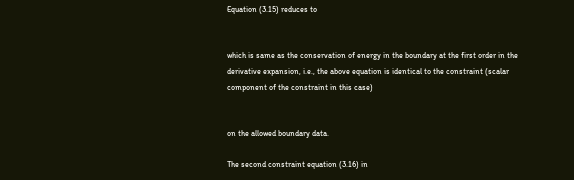Equation (3.15) reduces to


which is same as the conservation of energy in the boundary at the first order in the derivative expansion, i.e., the above equation is identical to the constraint (scalar component of the constraint in this case)


on the allowed boundary data.

The second constraint equation (3.16) in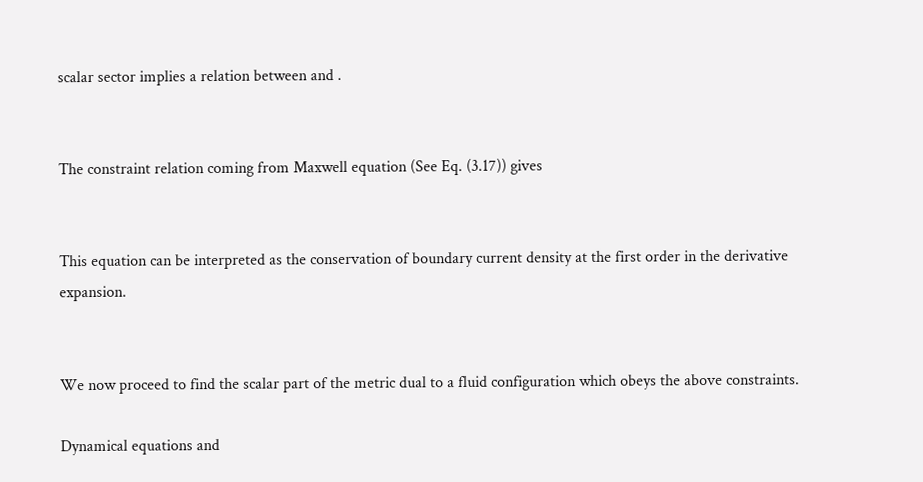scalar sector implies a relation between and .


The constraint relation coming from Maxwell equation (See Eq. (3.17)) gives


This equation can be interpreted as the conservation of boundary current density at the first order in the derivative expansion.


We now proceed to find the scalar part of the metric dual to a fluid configuration which obeys the above constraints.

Dynamical equations and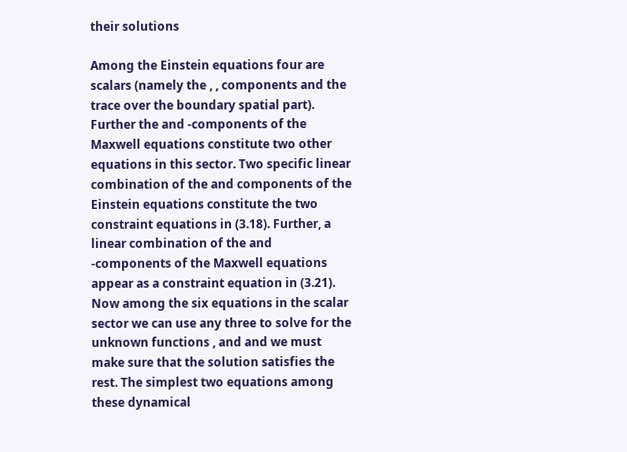their solutions

Among the Einstein equations four are scalars (namely the , , components and the trace over the boundary spatial part). Further the and -components of the Maxwell equations constitute two other equations in this sector. Two specific linear combination of the and components of the Einstein equations constitute the two constraint equations in (3.18). Further, a linear combination of the and -components of the Maxwell equations appear as a constraint equation in (3.21). Now among the six equations in the scalar sector we can use any three to solve for the unknown functions , and and we must make sure that the solution satisfies the rest. The simplest two equations among these dynamical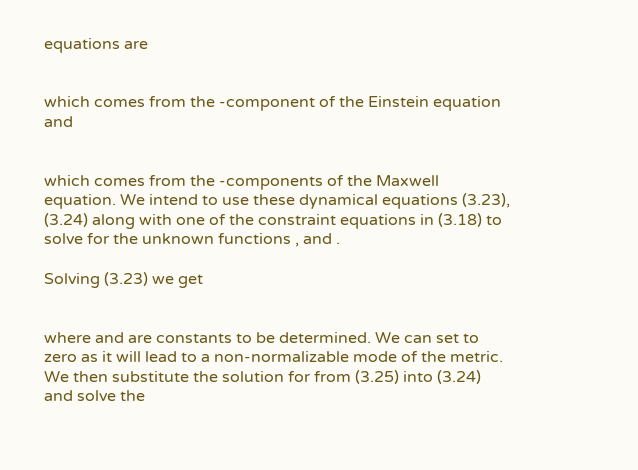equations are


which comes from the -component of the Einstein equation and


which comes from the -components of the Maxwell equation. We intend to use these dynamical equations (3.23), (3.24) along with one of the constraint equations in (3.18) to solve for the unknown functions , and .

Solving (3.23) we get


where and are constants to be determined. We can set to zero as it will lead to a non-normalizable mode of the metric. We then substitute the solution for from (3.25) into (3.24) and solve the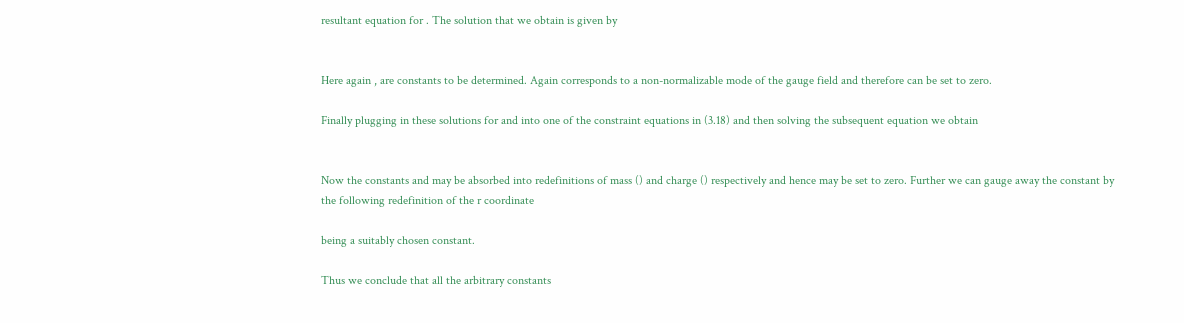resultant equation for . The solution that we obtain is given by


Here again , are constants to be determined. Again corresponds to a non-normalizable mode of the gauge field and therefore can be set to zero.

Finally plugging in these solutions for and into one of the constraint equations in (3.18) and then solving the subsequent equation we obtain


Now the constants and may be absorbed into redefinitions of mass () and charge () respectively and hence may be set to zero. Further we can gauge away the constant by the following redefinition of the r coordinate

being a suitably chosen constant.

Thus we conclude that all the arbitrary constants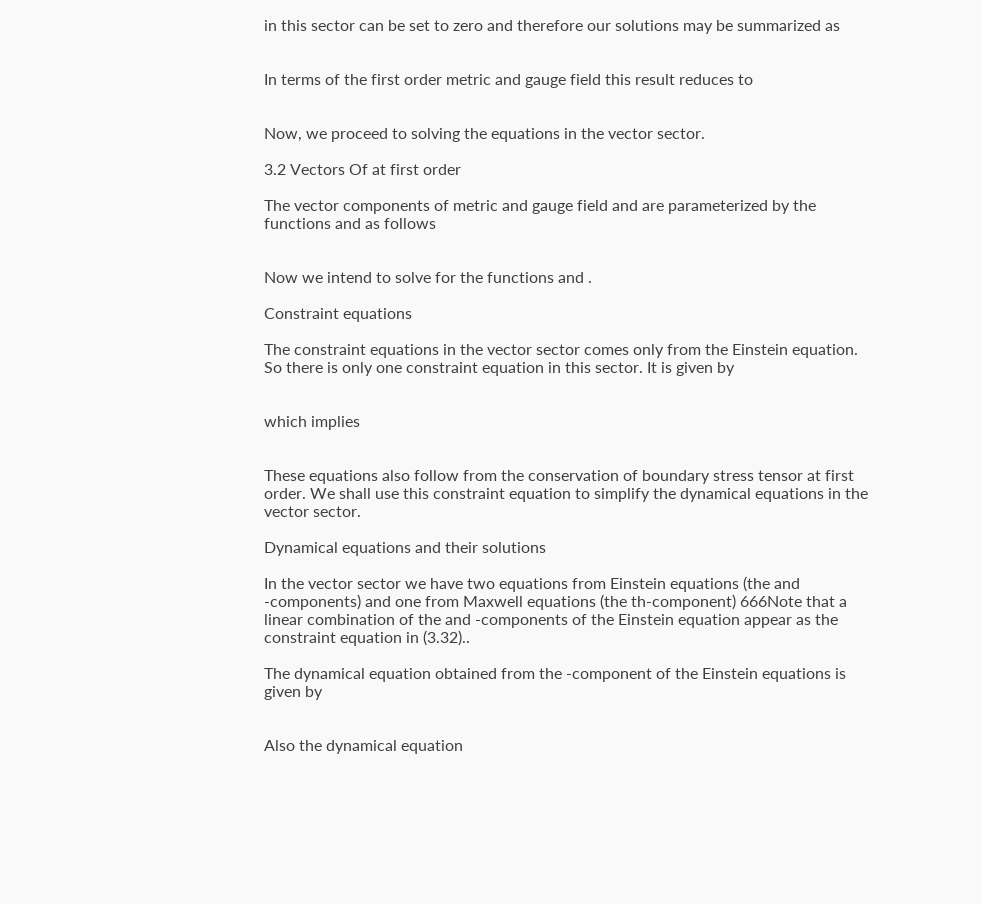in this sector can be set to zero and therefore our solutions may be summarized as


In terms of the first order metric and gauge field this result reduces to


Now, we proceed to solving the equations in the vector sector.

3.2 Vectors Of at first order

The vector components of metric and gauge field and are parameterized by the functions and as follows


Now we intend to solve for the functions and .

Constraint equations

The constraint equations in the vector sector comes only from the Einstein equation. So there is only one constraint equation in this sector. It is given by


which implies


These equations also follow from the conservation of boundary stress tensor at first order. We shall use this constraint equation to simplify the dynamical equations in the vector sector.

Dynamical equations and their solutions

In the vector sector we have two equations from Einstein equations (the and -components) and one from Maxwell equations (the th-component) 666Note that a linear combination of the and -components of the Einstein equation appear as the constraint equation in (3.32)..

The dynamical equation obtained from the -component of the Einstein equations is given by


Also the dynamical equation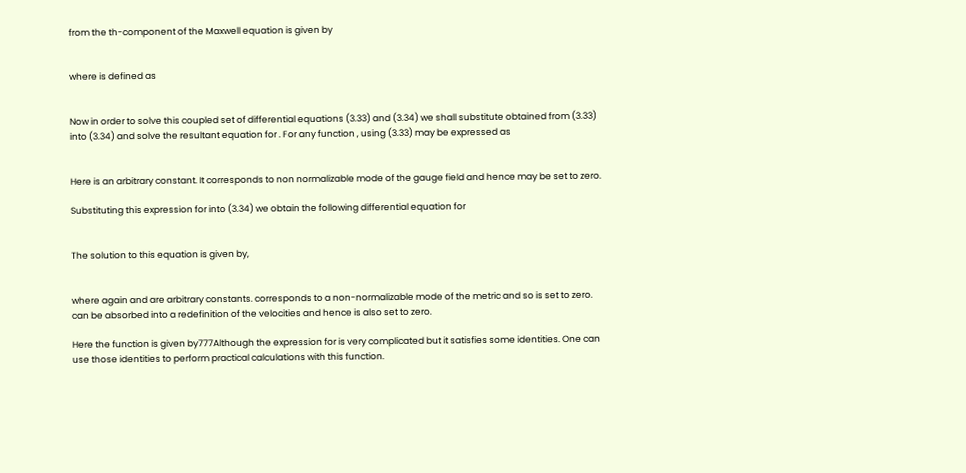from the th-component of the Maxwell equation is given by


where is defined as


Now in order to solve this coupled set of differential equations (3.33) and (3.34) we shall substitute obtained from (3.33) into (3.34) and solve the resultant equation for . For any function , using (3.33) may be expressed as


Here is an arbitrary constant. It corresponds to non normalizable mode of the gauge field and hence may be set to zero.

Substituting this expression for into (3.34) we obtain the following differential equation for


The solution to this equation is given by,


where again and are arbitrary constants. corresponds to a non-normalizable mode of the metric and so is set to zero. can be absorbed into a redefinition of the velocities and hence is also set to zero.

Here the function is given by777Although the expression for is very complicated but it satisfies some identities. One can use those identities to perform practical calculations with this function.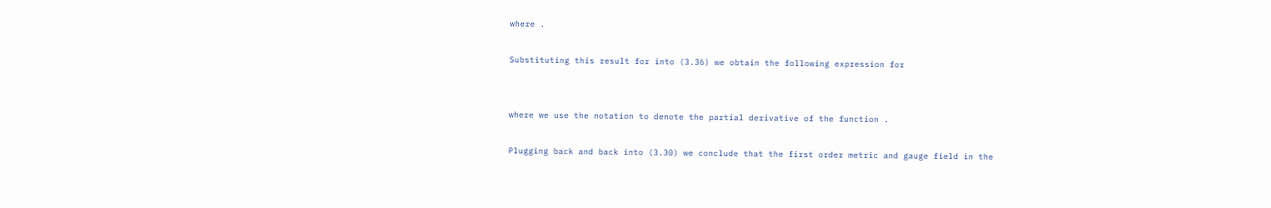where .

Substituting this result for into (3.36) we obtain the following expression for


where we use the notation to denote the partial derivative of the function .

Plugging back and back into (3.30) we conclude that the first order metric and gauge field in the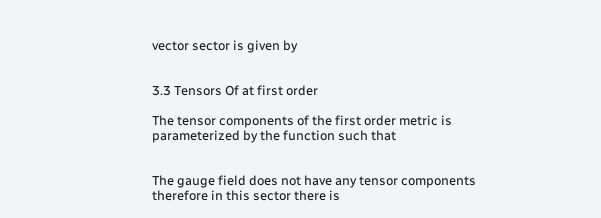vector sector is given by


3.3 Tensors Of at first order

The tensor components of the first order metric is parameterized by the function such that


The gauge field does not have any tensor components therefore in this sector there is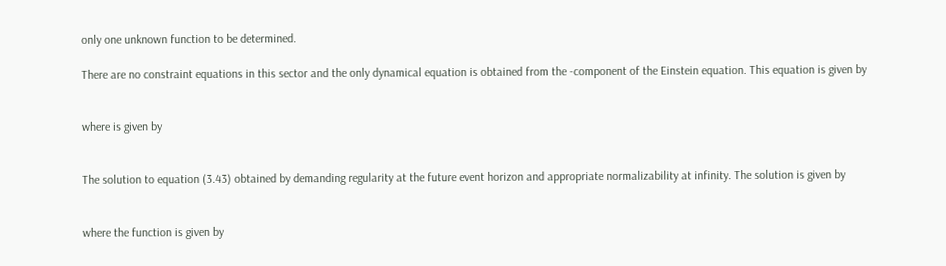only one unknown function to be determined.

There are no constraint equations in this sector and the only dynamical equation is obtained from the -component of the Einstein equation. This equation is given by


where is given by


The solution to equation (3.43) obtained by demanding regularity at the future event horizon and appropriate normalizability at infinity. The solution is given by


where the function is given by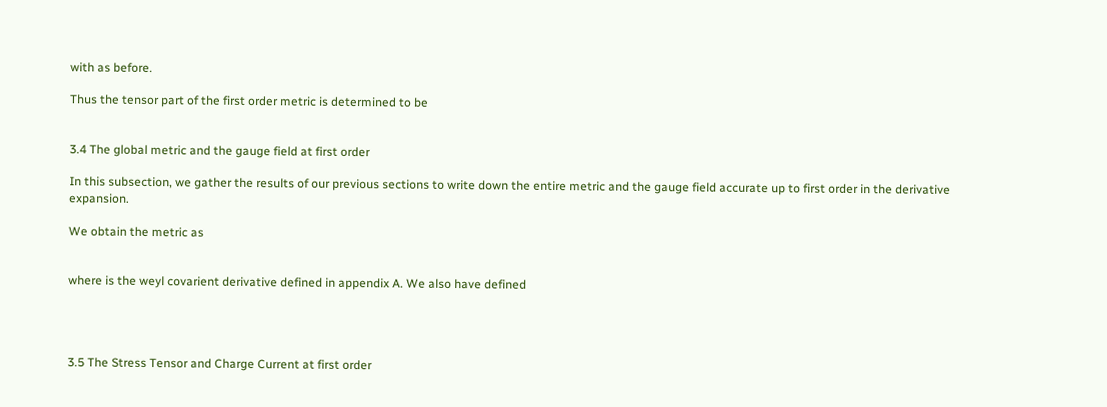with as before.

Thus the tensor part of the first order metric is determined to be


3.4 The global metric and the gauge field at first order

In this subsection, we gather the results of our previous sections to write down the entire metric and the gauge field accurate up to first order in the derivative expansion.

We obtain the metric as


where is the weyl covarient derivative defined in appendix A. We also have defined




3.5 The Stress Tensor and Charge Current at first order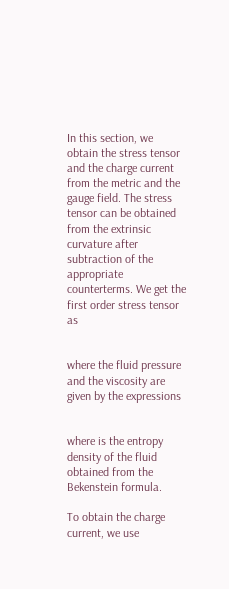In this section, we obtain the stress tensor and the charge current from the metric and the gauge field. The stress tensor can be obtained from the extrinsic curvature after subtraction of the appropriate counterterms. We get the first order stress tensor as


where the fluid pressure and the viscosity are given by the expressions


where is the entropy density of the fluid obtained from the Bekenstein formula.

To obtain the charge current, we use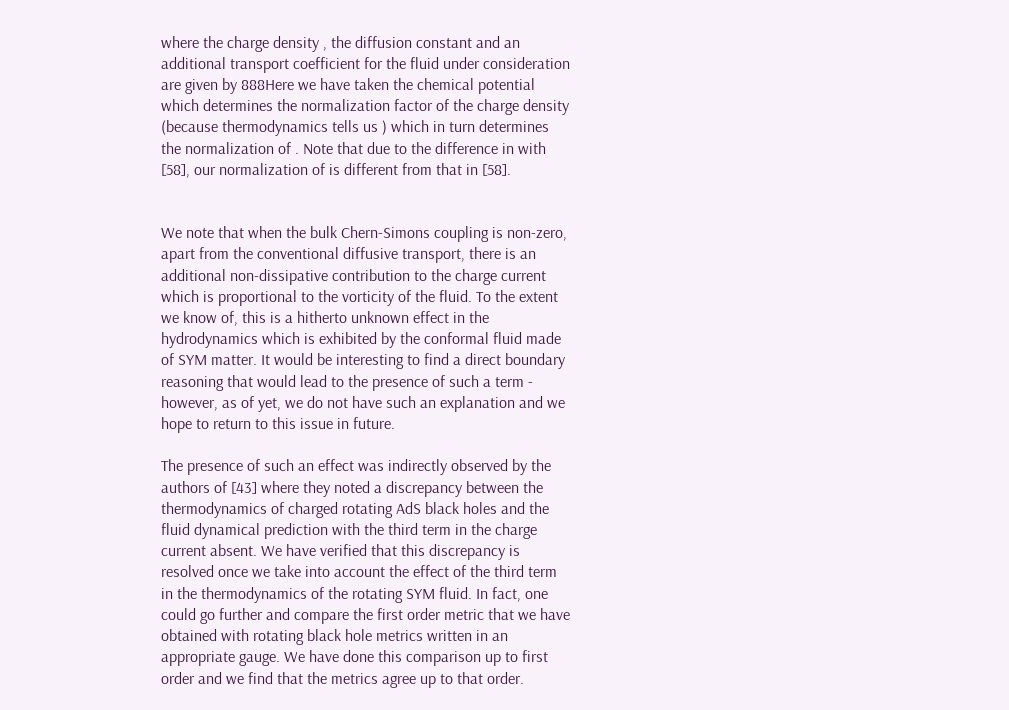where the charge density , the diffusion constant and an additional transport coefficient for the fluid under consideration are given by 888Here we have taken the chemical potential which determines the normalization factor of the charge density (because thermodynamics tells us ) which in turn determines the normalization of . Note that due to the difference in with [58], our normalization of is different from that in [58].


We note that when the bulk Chern-Simons coupling is non-zero, apart from the conventional diffusive transport, there is an additional non-dissipative contribution to the charge current which is proportional to the vorticity of the fluid. To the extent we know of, this is a hitherto unknown effect in the hydrodynamics which is exhibited by the conformal fluid made of SYM matter. It would be interesting to find a direct boundary reasoning that would lead to the presence of such a term - however, as of yet, we do not have such an explanation and we hope to return to this issue in future.

The presence of such an effect was indirectly observed by the authors of [43] where they noted a discrepancy between the thermodynamics of charged rotating AdS black holes and the fluid dynamical prediction with the third term in the charge current absent. We have verified that this discrepancy is resolved once we take into account the effect of the third term in the thermodynamics of the rotating SYM fluid. In fact, one could go further and compare the first order metric that we have obtained with rotating black hole metrics written in an appropriate gauge. We have done this comparison up to first order and we find that the metrics agree up to that order.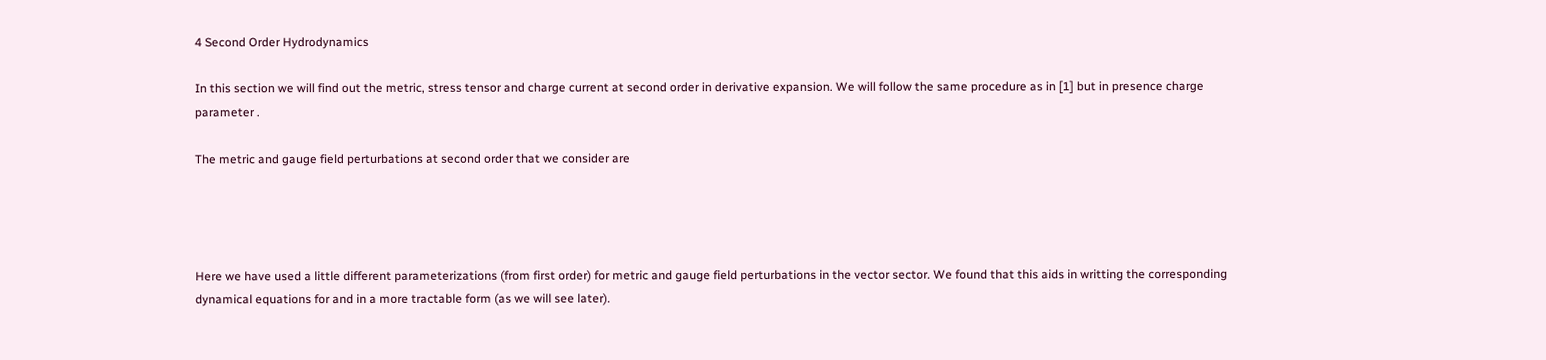4 Second Order Hydrodynamics

In this section we will find out the metric, stress tensor and charge current at second order in derivative expansion. We will follow the same procedure as in [1] but in presence charge parameter .

The metric and gauge field perturbations at second order that we consider are




Here we have used a little different parameterizations (from first order) for metric and gauge field perturbations in the vector sector. We found that this aids in writting the corresponding dynamical equations for and in a more tractable form (as we will see later).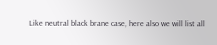Like neutral black brane case, here also we will list all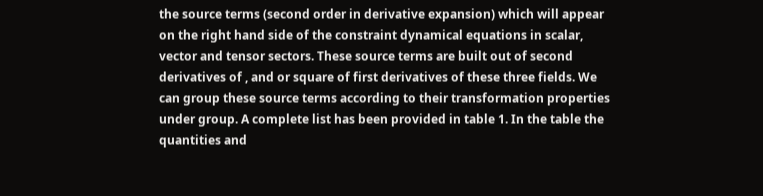the source terms (second order in derivative expansion) which will appear on the right hand side of the constraint dynamical equations in scalar, vector and tensor sectors. These source terms are built out of second derivatives of , and or square of first derivatives of these three fields. We can group these source terms according to their transformation properties under group. A complete list has been provided in table 1. In the table the quantities and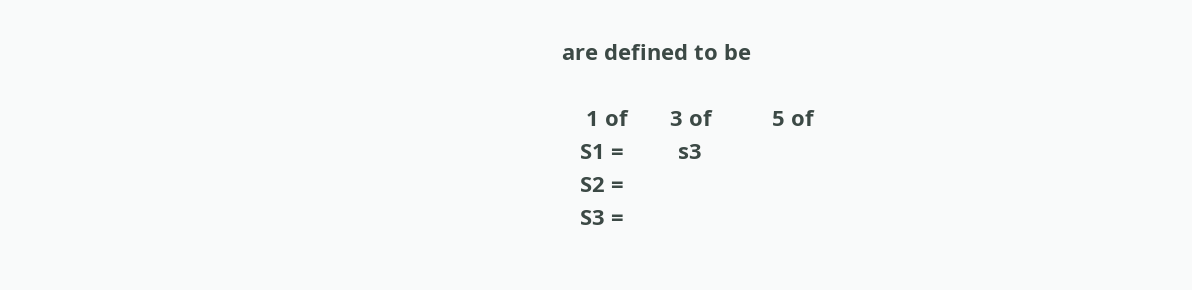are defined to be

    1 of       3 of          5 of
   S1 =         s3
   S2 =
   S3 =